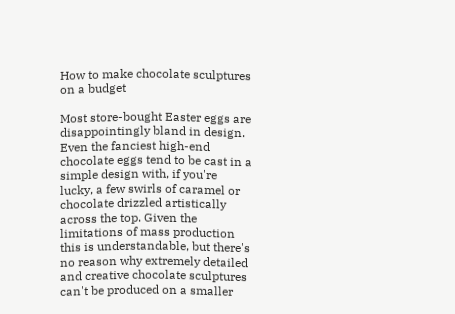How to make chocolate sculptures on a budget

Most store-bought Easter eggs are disappointingly bland in design. Even the fanciest high-end chocolate eggs tend to be cast in a simple design with, if you're lucky, a few swirls of caramel or chocolate drizzled artistically across the top. Given the limitations of mass production this is understandable, but there's no reason why extremely detailed and creative chocolate sculptures can't be produced on a smaller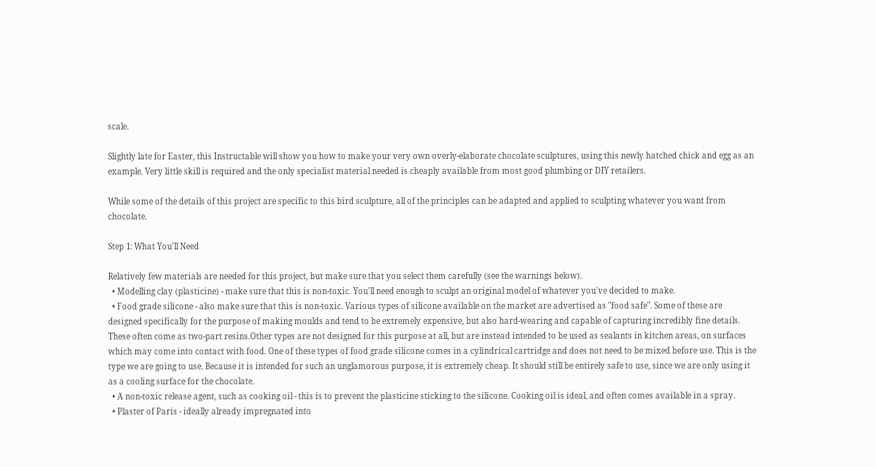scale.

Slightly late for Easter, this Instructable will show you how to make your very own overly-elaborate chocolate sculptures, using this newly hatched chick and egg as an example. Very little skill is required and the only specialist material needed is cheaply available from most good plumbing or DIY retailers.

While some of the details of this project are specific to this bird sculpture, all of the principles can be adapted and applied to sculpting whatever you want from chocolate.

Step 1: What You'll Need

Relatively few materials are needed for this project, but make sure that you select them carefully (see the warnings below).
  • Modelling clay (plasticine) - make sure that this is non-toxic. You'll need enough to sculpt an original model of whatever you've decided to make.
  • Food grade silicone - also make sure that this is non-toxic. Various types of silicone available on the market are advertised as "food safe". Some of these are designed specifically for the purpose of making moulds and tend to be extremely expensive, but also hard-wearing and capable of capturing incredibly fine details. These often come as two-part resins.Other types are not designed for this purpose at all, but are instead intended to be used as sealants in kitchen areas, on surfaces which may come into contact with food. One of these types of food grade silicone comes in a cylindrical cartridge and does not need to be mixed before use. This is the type we are going to use. Because it is intended for such an unglamorous purpose, it is extremely cheap. It should still be entirely safe to use, since we are only using it as a cooling surface for the chocolate.
  • A non-toxic release agent, such as cooking oil - this is to prevent the plasticine sticking to the silicone. Cooking oil is ideal, and often comes available in a spray.
  • Plaster of Paris - ideally already impregnated into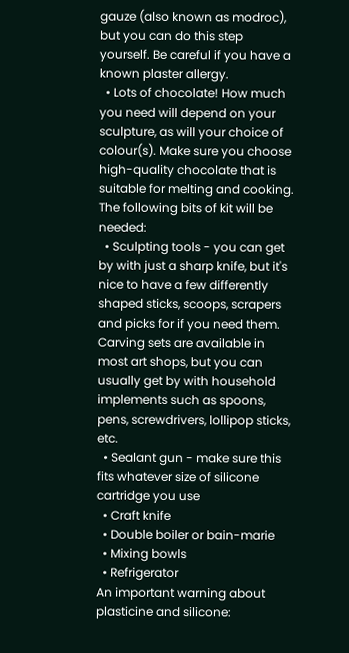gauze (also known as modroc), but you can do this step yourself. Be careful if you have a known plaster allergy.
  • Lots of chocolate! How much you need will depend on your sculpture, as will your choice of colour(s). Make sure you choose high-quality chocolate that is suitable for melting and cooking.
The following bits of kit will be needed:
  • Sculpting tools - you can get by with just a sharp knife, but it's nice to have a few differently shaped sticks, scoops, scrapers and picks for if you need them. Carving sets are available in most art shops, but you can usually get by with household implements such as spoons, pens, screwdrivers, lollipop sticks, etc.
  • Sealant gun - make sure this fits whatever size of silicone cartridge you use
  • Craft knife
  • Double boiler or bain-marie
  • Mixing bowls
  • Refrigerator
An important warning about plasticine and silicone: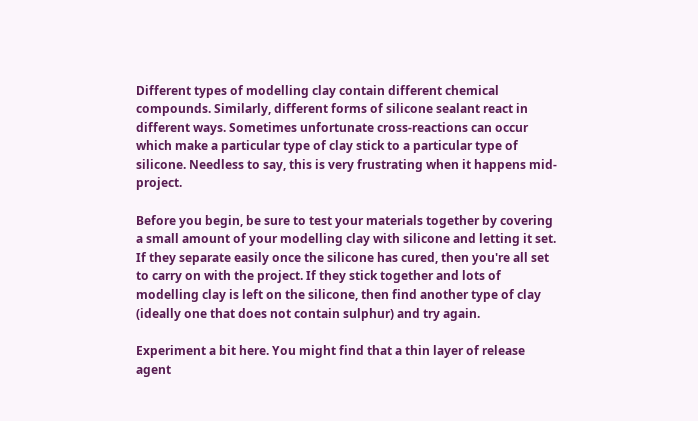Different types of modelling clay contain different chemical compounds. Similarly, different forms of silicone sealant react in different ways. Sometimes unfortunate cross-reactions can occur which make a particular type of clay stick to a particular type of silicone. Needless to say, this is very frustrating when it happens mid-project.

Before you begin, be sure to test your materials together by covering a small amount of your modelling clay with silicone and letting it set. If they separate easily once the silicone has cured, then you're all set to carry on with the project. If they stick together and lots of modelling clay is left on the silicone, then find another type of clay (ideally one that does not contain sulphur) and try again.

Experiment a bit here. You might find that a thin layer of release agent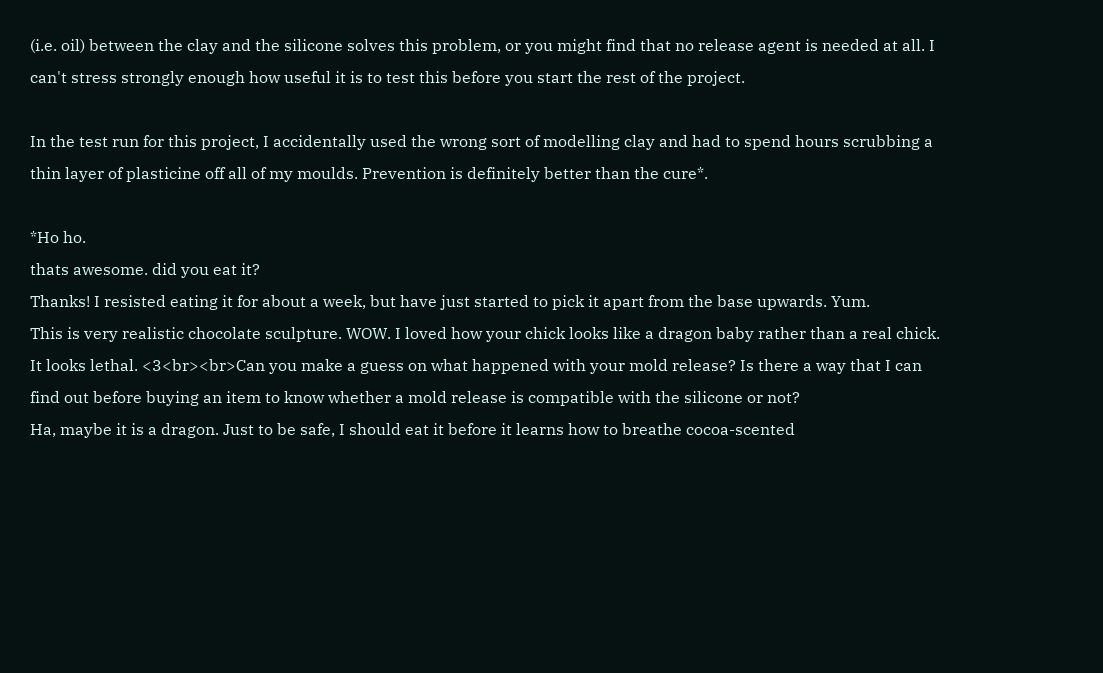(i.e. oil) between the clay and the silicone solves this problem, or you might find that no release agent is needed at all. I can't stress strongly enough how useful it is to test this before you start the rest of the project.

In the test run for this project, I accidentally used the wrong sort of modelling clay and had to spend hours scrubbing a thin layer of plasticine off all of my moulds. Prevention is definitely better than the cure*.

*Ho ho.
thats awesome. did you eat it?
Thanks! I resisted eating it for about a week, but have just started to pick it apart from the base upwards. Yum.
This is very realistic chocolate sculpture. WOW. I loved how your chick looks like a dragon baby rather than a real chick. It looks lethal. <3<br><br>Can you make a guess on what happened with your mold release? Is there a way that I can find out before buying an item to know whether a mold release is compatible with the silicone or not?
Ha, maybe it is a dragon. Just to be safe, I should eat it before it learns how to breathe cocoa-scented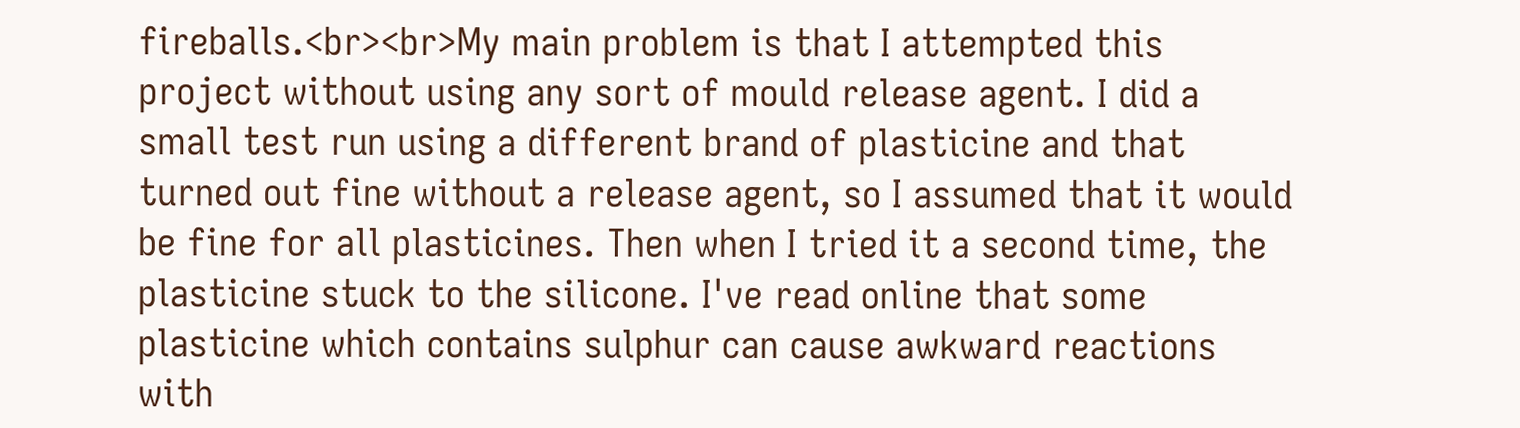fireballs.<br><br>My main problem is that I attempted this project without using any sort of mould release agent. I did a small test run using a different brand of plasticine and that turned out fine without a release agent, so I assumed that it would be fine for all plasticines. Then when I tried it a second time, the plasticine stuck to the silicone. I've read online that some plasticine which contains sulphur can cause awkward reactions with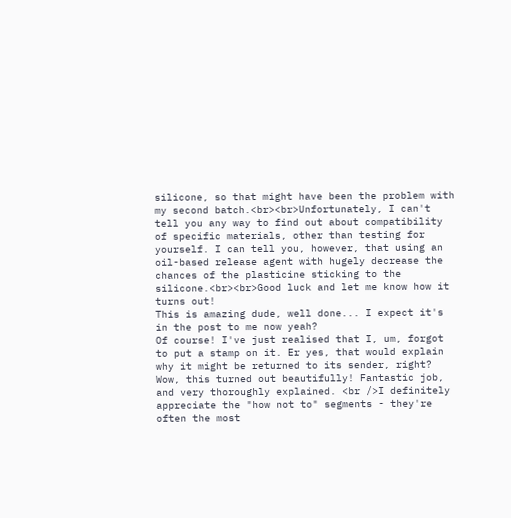silicone, so that might have been the problem with my second batch.<br><br>Unfortunately, I can't tell you any way to find out about compatibility of specific materials, other than testing for yourself. I can tell you, however, that using an oil-based release agent with hugely decrease the chances of the plasticine sticking to the silicone.<br><br>Good luck and let me know how it turns out!
This is amazing dude, well done... I expect it's in the post to me now yeah?
Of course! I've just realised that I, um, forgot to put a stamp on it. Er yes, that would explain why it might be returned to its sender, right?
Wow, this turned out beautifully! Fantastic job, and very thoroughly explained. <br />I definitely appreciate the "how not to" segments - they're often the most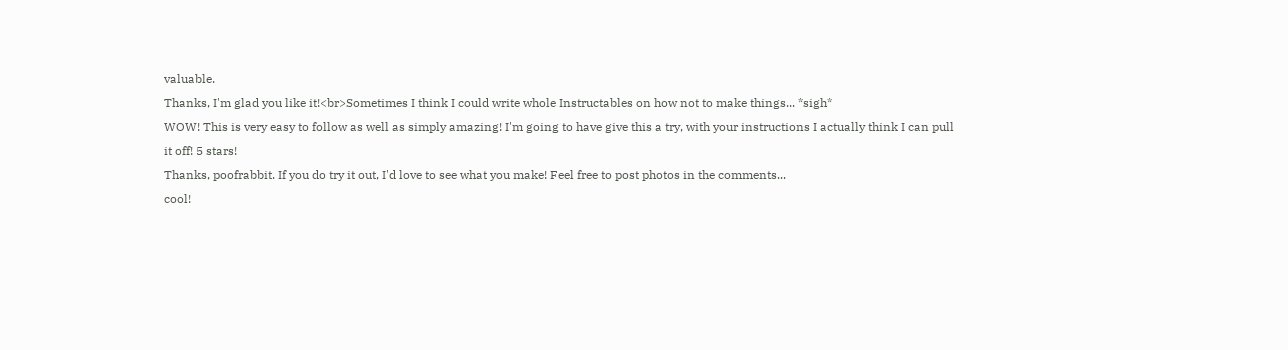valuable.
Thanks, I'm glad you like it!<br>Sometimes I think I could write whole Instructables on how not to make things... *sigh*
WOW! This is very easy to follow as well as simply amazing! I'm going to have give this a try, with your instructions I actually think I can pull it off! 5 stars!
Thanks, poofrabbit. If you do try it out, I'd love to see what you make! Feel free to post photos in the comments...
cool!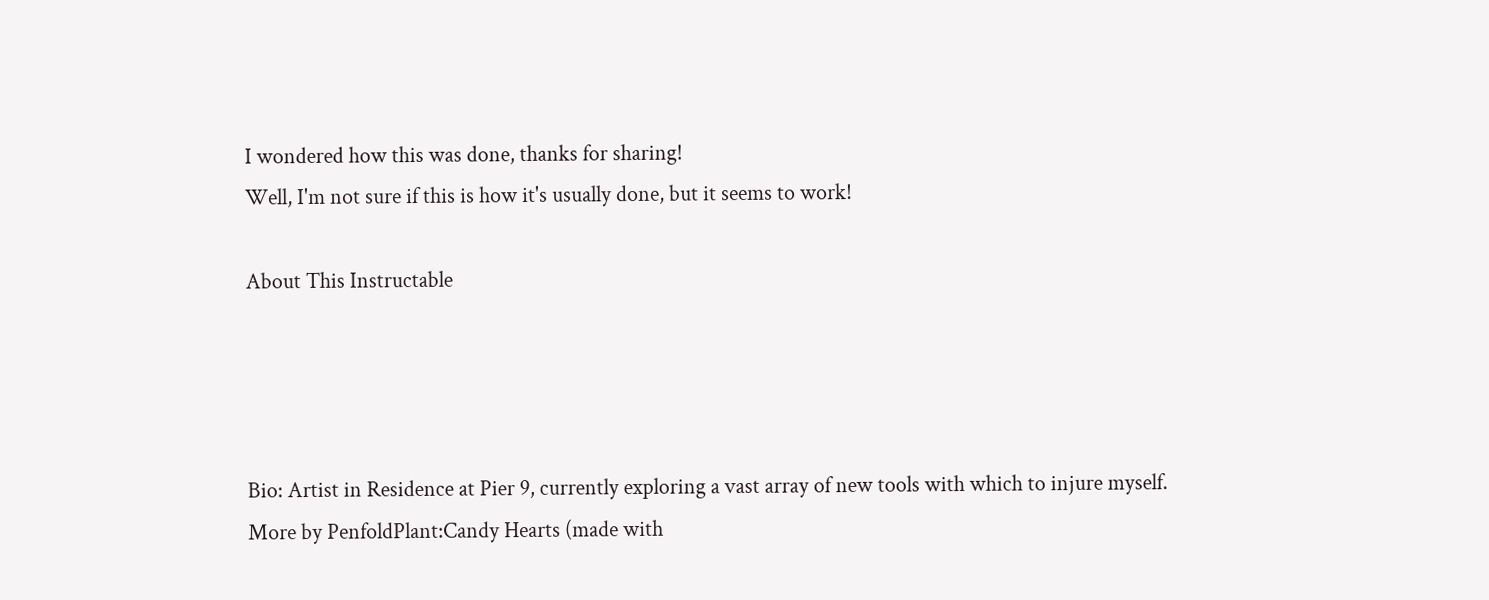I wondered how this was done, thanks for sharing!
Well, I'm not sure if this is how it's usually done, but it seems to work!

About This Instructable




Bio: Artist in Residence at Pier 9, currently exploring a vast array of new tools with which to injure myself.
More by PenfoldPlant:Candy Hearts (made with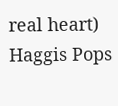real heart) Haggis Pops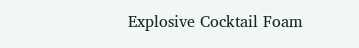Explosive Cocktail Foam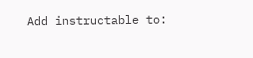Add instructable to: